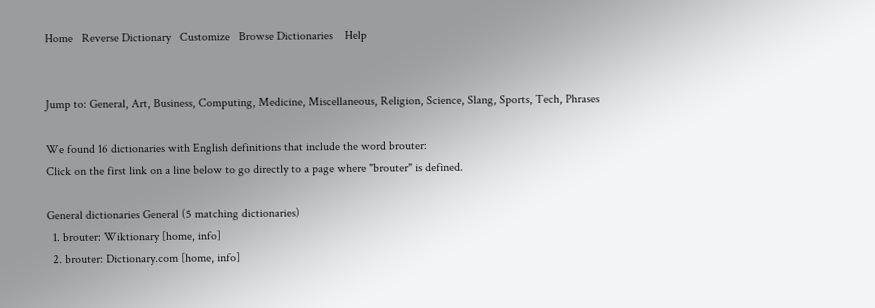Home   Reverse Dictionary   Customize   Browse Dictionaries    Help


Jump to: General, Art, Business, Computing, Medicine, Miscellaneous, Religion, Science, Slang, Sports, Tech, Phrases

We found 16 dictionaries with English definitions that include the word brouter:
Click on the first link on a line below to go directly to a page where "brouter" is defined.

General dictionaries General (5 matching dictionaries)
  1. brouter: Wiktionary [home, info]
  2. brouter: Dictionary.com [home, info]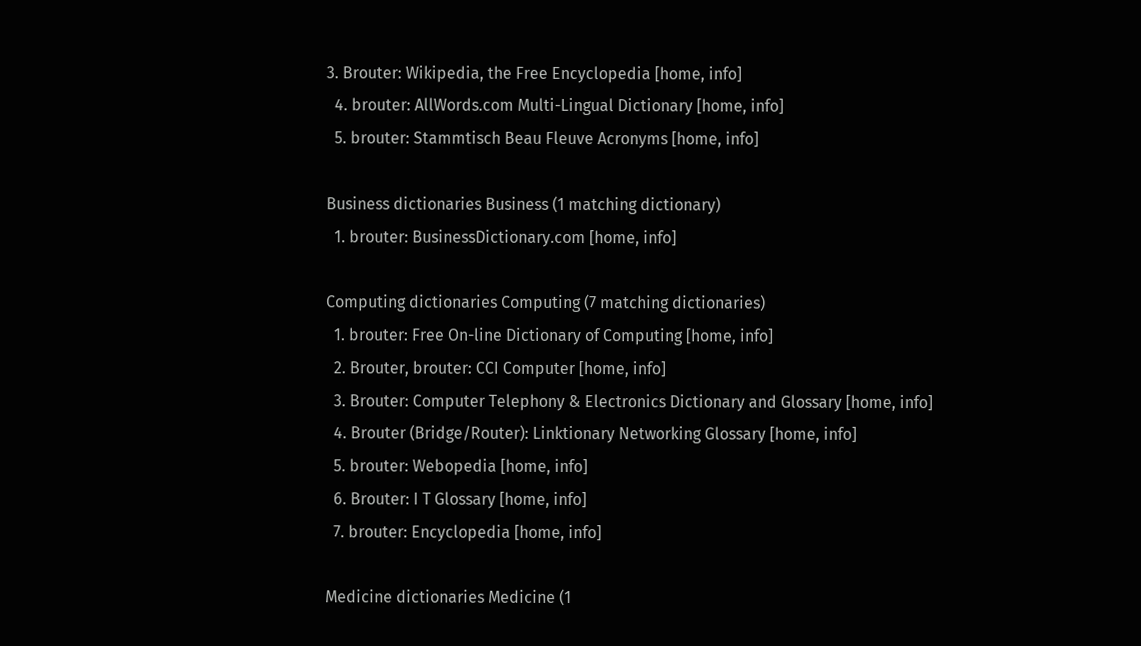3. Brouter: Wikipedia, the Free Encyclopedia [home, info]
  4. brouter: AllWords.com Multi-Lingual Dictionary [home, info]
  5. brouter: Stammtisch Beau Fleuve Acronyms [home, info]

Business dictionaries Business (1 matching dictionary)
  1. brouter: BusinessDictionary.com [home, info]

Computing dictionaries Computing (7 matching dictionaries)
  1. brouter: Free On-line Dictionary of Computing [home, info]
  2. Brouter, brouter: CCI Computer [home, info]
  3. Brouter: Computer Telephony & Electronics Dictionary and Glossary [home, info]
  4. Brouter (Bridge/Router): Linktionary Networking Glossary [home, info]
  5. brouter: Webopedia [home, info]
  6. Brouter: I T Glossary [home, info]
  7. brouter: Encyclopedia [home, info]

Medicine dictionaries Medicine (1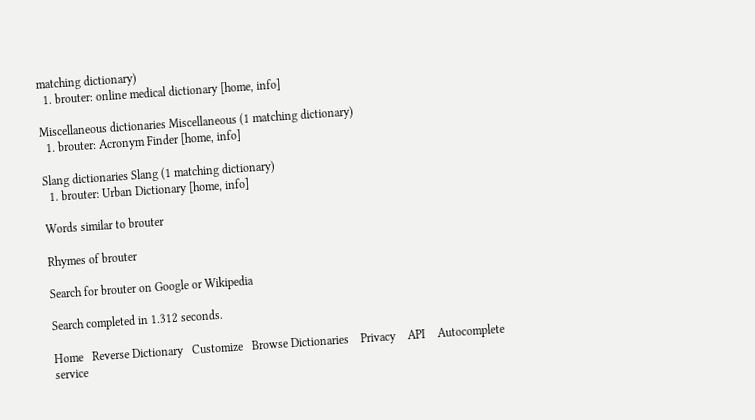matching dictionary)
  1. brouter: online medical dictionary [home, info]

Miscellaneous dictionaries Miscellaneous (1 matching dictionary)
  1. brouter: Acronym Finder [home, info]

Slang dictionaries Slang (1 matching dictionary)
  1. brouter: Urban Dictionary [home, info]

Words similar to brouter

Rhymes of brouter

Search for brouter on Google or Wikipedia

Search completed in 1.312 seconds.

Home   Reverse Dictionary   Customize   Browse Dictionaries    Privacy    API    Autocomplete service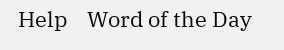Help    Word of the Day